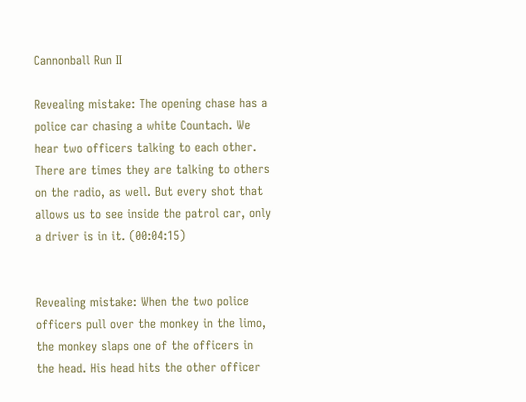Cannonball Run II

Revealing mistake: The opening chase has a police car chasing a white Countach. We hear two officers talking to each other. There are times they are talking to others on the radio, as well. But every shot that allows us to see inside the patrol car, only a driver is in it. (00:04:15)


Revealing mistake: When the two police officers pull over the monkey in the limo, the monkey slaps one of the officers in the head. His head hits the other officer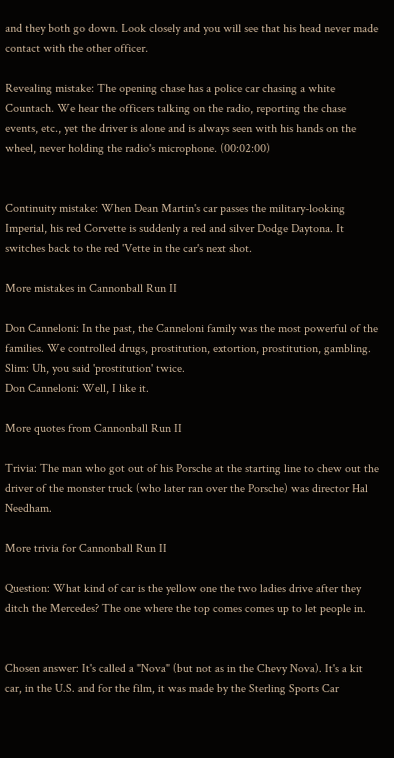and they both go down. Look closely and you will see that his head never made contact with the other officer.

Revealing mistake: The opening chase has a police car chasing a white Countach. We hear the officers talking on the radio, reporting the chase events, etc., yet the driver is alone and is always seen with his hands on the wheel, never holding the radio's microphone. (00:02:00)


Continuity mistake: When Dean Martin's car passes the military-looking Imperial, his red Corvette is suddenly a red and silver Dodge Daytona. It switches back to the red 'Vette in the car's next shot.

More mistakes in Cannonball Run II

Don Canneloni: In the past, the Canneloni family was the most powerful of the families. We controlled drugs, prostitution, extortion, prostitution, gambling.
Slim: Uh, you said 'prostitution' twice.
Don Canneloni: Well, I like it.

More quotes from Cannonball Run II

Trivia: The man who got out of his Porsche at the starting line to chew out the driver of the monster truck (who later ran over the Porsche) was director Hal Needham.

More trivia for Cannonball Run II

Question: What kind of car is the yellow one the two ladies drive after they ditch the Mercedes? The one where the top comes comes up to let people in.


Chosen answer: It's called a "Nova" (but not as in the Chevy Nova). It's a kit car, in the U.S. and for the film, it was made by the Sterling Sports Car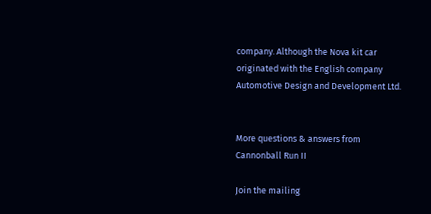company. Although the Nova kit car originated with the English company Automotive Design and Development Ltd.


More questions & answers from Cannonball Run II

Join the mailing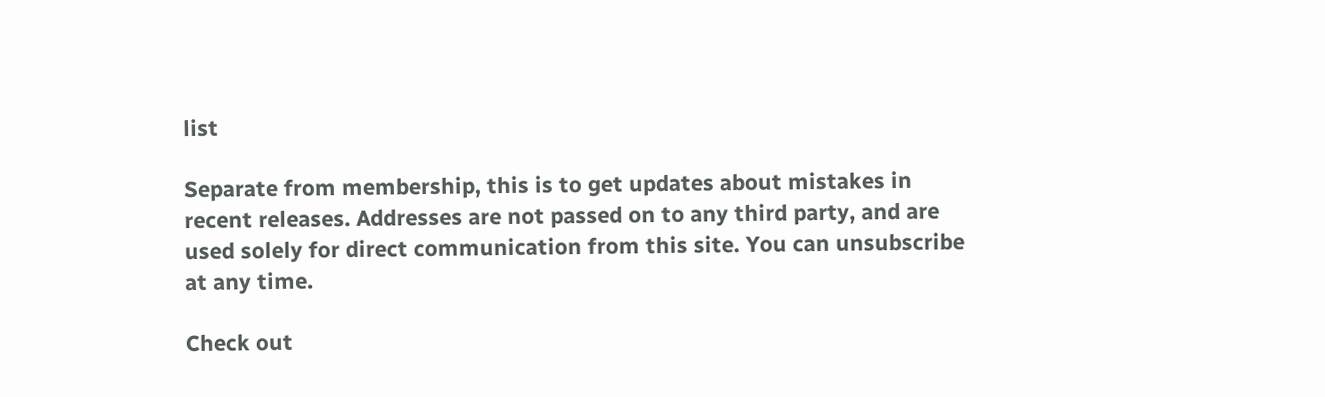list

Separate from membership, this is to get updates about mistakes in recent releases. Addresses are not passed on to any third party, and are used solely for direct communication from this site. You can unsubscribe at any time.

Check out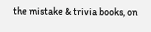the mistake & trivia books, on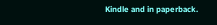Kindle and in paperback.